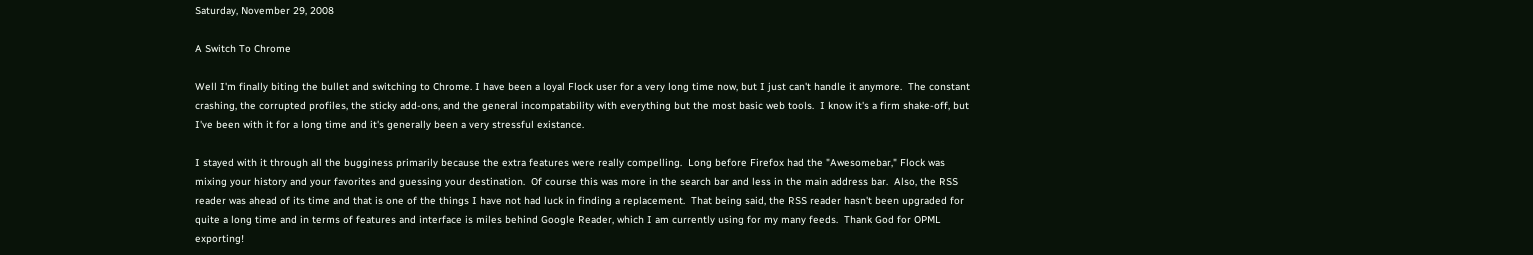Saturday, November 29, 2008

A Switch To Chrome

Well I'm finally biting the bullet and switching to Chrome. I have been a loyal Flock user for a very long time now, but I just can't handle it anymore.  The constant crashing, the corrupted profiles, the sticky add-ons, and the general incompatability with everything but the most basic web tools.  I know it's a firm shake-off, but I've been with it for a long time and it's generally been a very stressful existance.

I stayed with it through all the bugginess primarily because the extra features were really compelling.  Long before Firefox had the "Awesomebar," Flock was mixing your history and your favorites and guessing your destination.  Of course this was more in the search bar and less in the main address bar.  Also, the RSS reader was ahead of its time and that is one of the things I have not had luck in finding a replacement.  That being said, the RSS reader hasn't been upgraded for quite a long time and in terms of features and interface is miles behind Google Reader, which I am currently using for my many feeds.  Thank God for OPML exporting!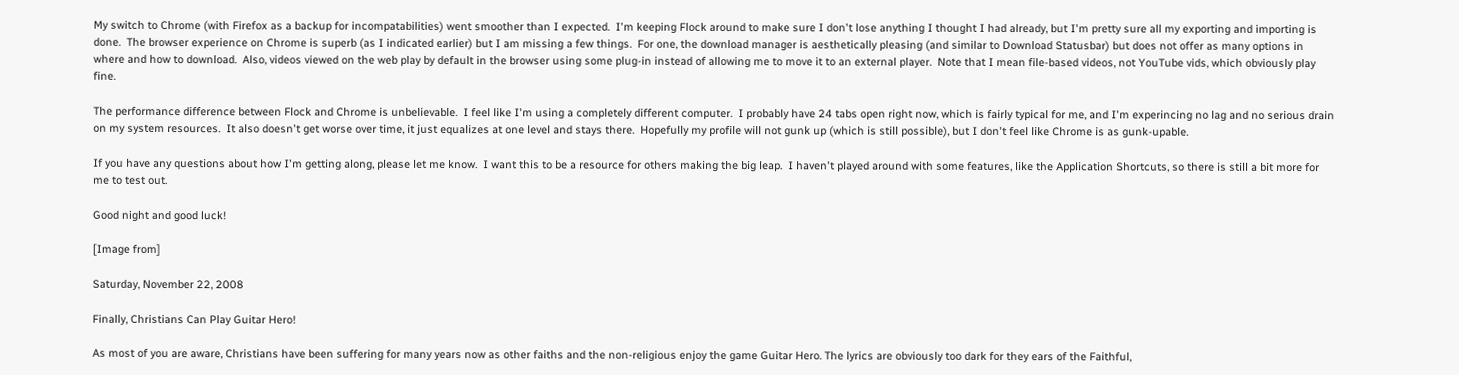My switch to Chrome (with Firefox as a backup for incompatabilities) went smoother than I expected.  I'm keeping Flock around to make sure I don't lose anything I thought I had already, but I'm pretty sure all my exporting and importing is done.  The browser experience on Chrome is superb (as I indicated earlier) but I am missing a few things.  For one, the download manager is aesthetically pleasing (and similar to Download Statusbar) but does not offer as many options in where and how to download.  Also, videos viewed on the web play by default in the browser using some plug-in instead of allowing me to move it to an external player.  Note that I mean file-based videos, not YouTube vids, which obviously play fine.

The performance difference between Flock and Chrome is unbelievable.  I feel like I'm using a completely different computer.  I probably have 24 tabs open right now, which is fairly typical for me, and I'm experincing no lag and no serious drain on my system resources.  It also doesn't get worse over time, it just equalizes at one level and stays there.  Hopefully my profile will not gunk up (which is still possible), but I don't feel like Chrome is as gunk-upable.

If you have any questions about how I'm getting along, please let me know.  I want this to be a resource for others making the big leap.  I haven't played around with some features, like the Application Shortcuts, so there is still a bit more for me to test out.

Good night and good luck!

[Image from]

Saturday, November 22, 2008

Finally, Christians Can Play Guitar Hero!

As most of you are aware, Christians have been suffering for many years now as other faiths and the non-religious enjoy the game Guitar Hero. The lyrics are obviously too dark for they ears of the Faithful,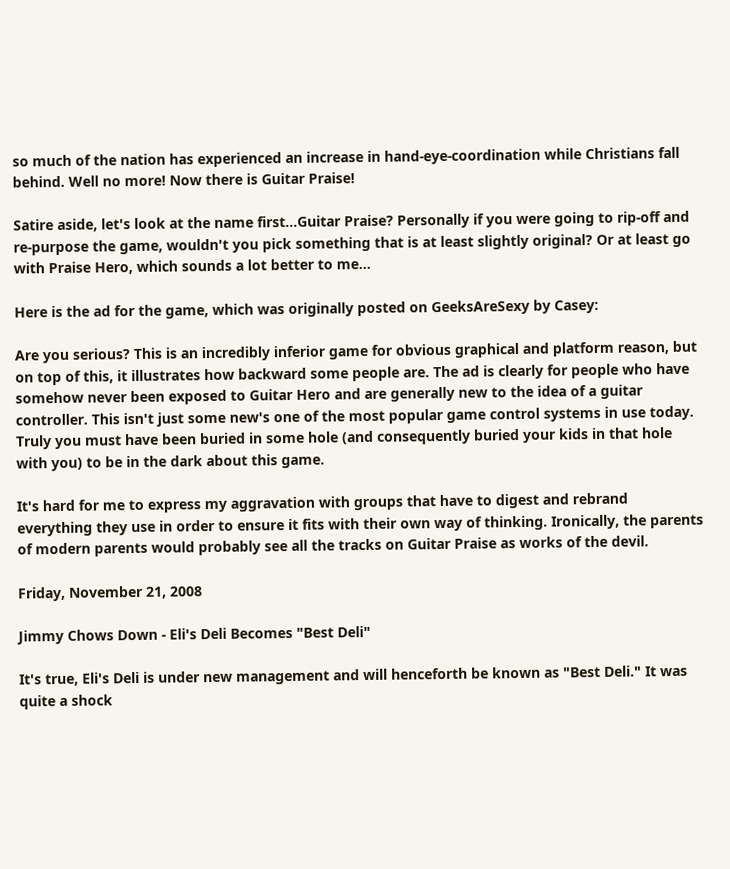so much of the nation has experienced an increase in hand-eye-coordination while Christians fall behind. Well no more! Now there is Guitar Praise!

Satire aside, let's look at the name first...Guitar Praise? Personally if you were going to rip-off and re-purpose the game, wouldn't you pick something that is at least slightly original? Or at least go with Praise Hero, which sounds a lot better to me...

Here is the ad for the game, which was originally posted on GeeksAreSexy by Casey:

Are you serious? This is an incredibly inferior game for obvious graphical and platform reason, but on top of this, it illustrates how backward some people are. The ad is clearly for people who have somehow never been exposed to Guitar Hero and are generally new to the idea of a guitar controller. This isn't just some new's one of the most popular game control systems in use today. Truly you must have been buried in some hole (and consequently buried your kids in that hole with you) to be in the dark about this game.

It's hard for me to express my aggravation with groups that have to digest and rebrand everything they use in order to ensure it fits with their own way of thinking. Ironically, the parents of modern parents would probably see all the tracks on Guitar Praise as works of the devil.

Friday, November 21, 2008

Jimmy Chows Down - Eli's Deli Becomes "Best Deli"

It's true, Eli's Deli is under new management and will henceforth be known as "Best Deli." It was quite a shock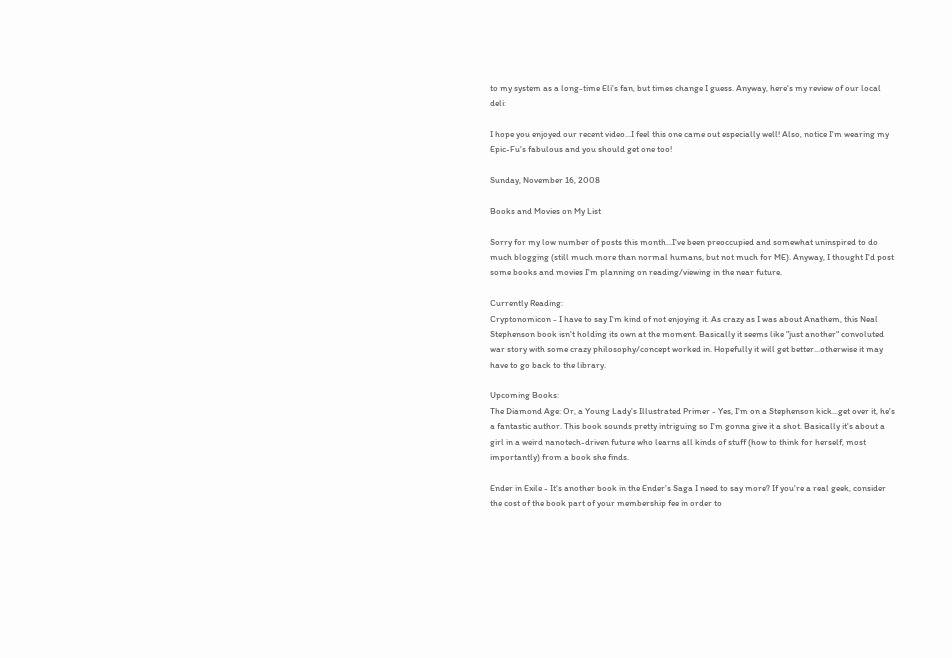to my system as a long-time Eli's fan, but times change I guess. Anyway, here's my review of our local deli:

I hope you enjoyed our recent video...I feel this one came out especially well! Also, notice I'm wearing my Epic-Fu's fabulous and you should get one too!

Sunday, November 16, 2008

Books and Movies on My List

Sorry for my low number of posts this month...I've been preoccupied and somewhat uninspired to do much blogging (still much more than normal humans, but not much for ME). Anyway, I thought I'd post some books and movies I'm planning on reading/viewing in the near future.

Currently Reading:
Cryptonomicon - I have to say I'm kind of not enjoying it. As crazy as I was about Anathem, this Neal Stephenson book isn't holding its own at the moment. Basically it seems like "just another" convoluted war story with some crazy philosophy/concept worked in. Hopefully it will get better...otherwise it may have to go back to the library.

Upcoming Books:
The Diamond Age: Or, a Young Lady's Illustrated Primer - Yes, I'm on a Stephenson kick...get over it, he's a fantastic author. This book sounds pretty intriguing so I'm gonna give it a shot. Basically it's about a girl in a weird nanotech-driven future who learns all kinds of stuff (how to think for herself, most importantly) from a book she finds.

Ender in Exile - It's another book in the Ender's Saga I need to say more? If you're a real geek, consider the cost of the book part of your membership fee in order to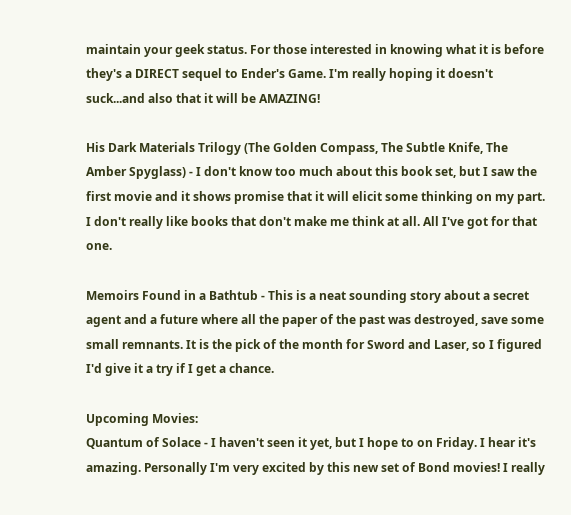maintain your geek status. For those interested in knowing what it is before they's a DIRECT sequel to Ender's Game. I'm really hoping it doesn't suck...and also that it will be AMAZING!

His Dark Materials Trilogy (The Golden Compass, The Subtle Knife, The Amber Spyglass) - I don't know too much about this book set, but I saw the first movie and it shows promise that it will elicit some thinking on my part. I don't really like books that don't make me think at all. All I've got for that one.

Memoirs Found in a Bathtub - This is a neat sounding story about a secret agent and a future where all the paper of the past was destroyed, save some small remnants. It is the pick of the month for Sword and Laser, so I figured I'd give it a try if I get a chance.

Upcoming Movies:
Quantum of Solace - I haven't seen it yet, but I hope to on Friday. I hear it's amazing. Personally I'm very excited by this new set of Bond movies! I really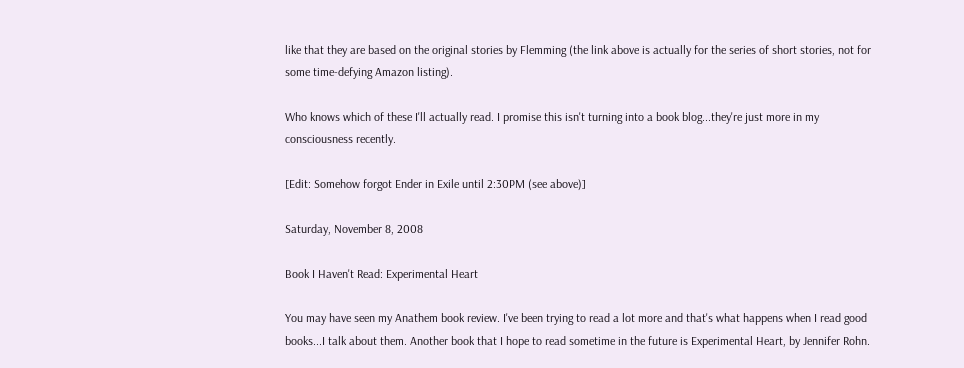like that they are based on the original stories by Flemming (the link above is actually for the series of short stories, not for some time-defying Amazon listing).

Who knows which of these I'll actually read. I promise this isn't turning into a book blog...they're just more in my consciousness recently.

[Edit: Somehow forgot Ender in Exile until 2:30PM (see above)]

Saturday, November 8, 2008

Book I Haven't Read: Experimental Heart

You may have seen my Anathem book review. I've been trying to read a lot more and that's what happens when I read good books...I talk about them. Another book that I hope to read sometime in the future is Experimental Heart, by Jennifer Rohn.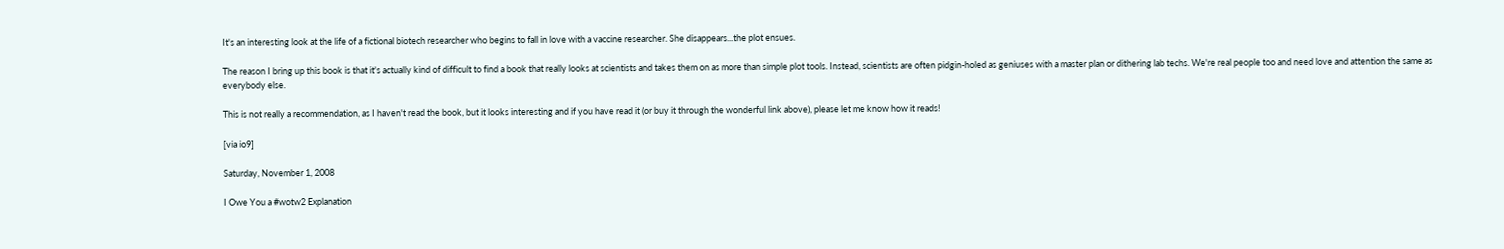It's an interesting look at the life of a fictional biotech researcher who begins to fall in love with a vaccine researcher. She disappears...the plot ensues.

The reason I bring up this book is that it's actually kind of difficult to find a book that really looks at scientists and takes them on as more than simple plot tools. Instead, scientists are often pidgin-holed as geniuses with a master plan or dithering lab techs. We're real people too and need love and attention the same as everybody else.

This is not really a recommendation, as I haven't read the book, but it looks interesting and if you have read it (or buy it through the wonderful link above), please let me know how it reads!

[via io9]

Saturday, November 1, 2008

I Owe You a #wotw2 Explanation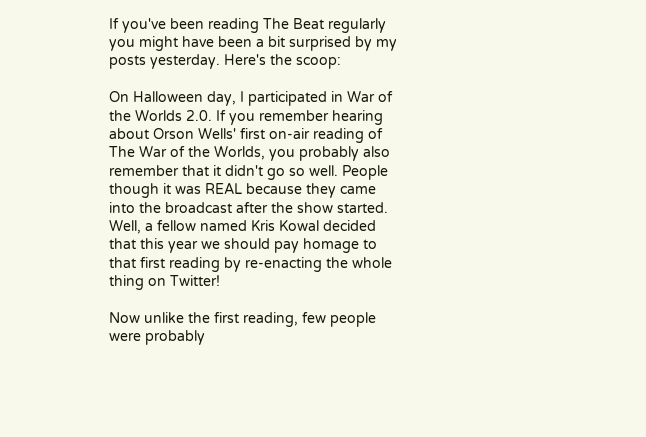If you've been reading The Beat regularly you might have been a bit surprised by my posts yesterday. Here's the scoop:

On Halloween day, I participated in War of the Worlds 2.0. If you remember hearing about Orson Wells' first on-air reading of The War of the Worlds, you probably also remember that it didn't go so well. People though it was REAL because they came into the broadcast after the show started. Well, a fellow named Kris Kowal decided that this year we should pay homage to that first reading by re-enacting the whole thing on Twitter!

Now unlike the first reading, few people were probably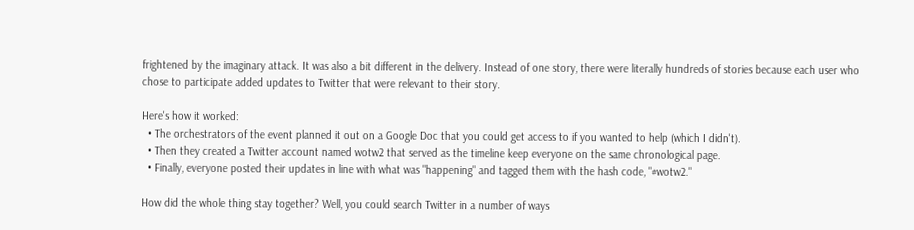frightened by the imaginary attack. It was also a bit different in the delivery. Instead of one story, there were literally hundreds of stories because each user who chose to participate added updates to Twitter that were relevant to their story.

Here's how it worked:
  • The orchestrators of the event planned it out on a Google Doc that you could get access to if you wanted to help (which I didn't).
  • Then they created a Twitter account named wotw2 that served as the timeline keep everyone on the same chronological page.
  • Finally, everyone posted their updates in line with what was "happening" and tagged them with the hash code, "#wotw2."

How did the whole thing stay together? Well, you could search Twitter in a number of ways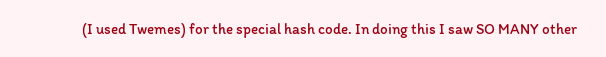(I used Twemes) for the special hash code. In doing this I saw SO MANY other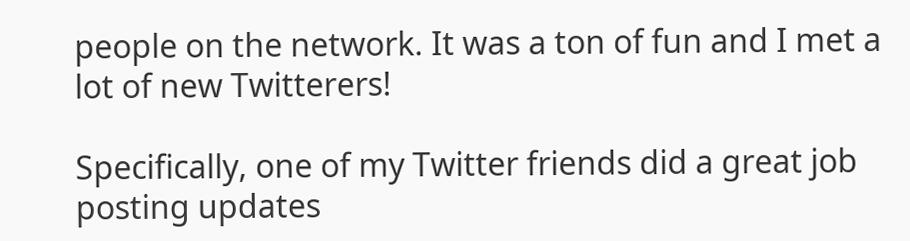people on the network. It was a ton of fun and I met a lot of new Twitterers!

Specifically, one of my Twitter friends did a great job posting updates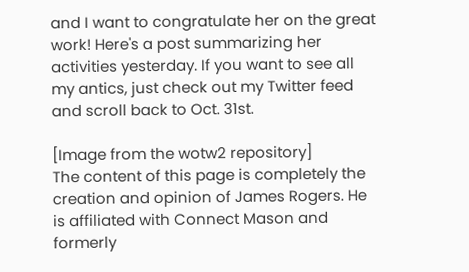and I want to congratulate her on the great work! Here's a post summarizing her activities yesterday. If you want to see all my antics, just check out my Twitter feed and scroll back to Oct. 31st.

[Image from the wotw2 repository]
The content of this page is completely the creation and opinion of James Rogers. He is affiliated with Connect Mason and formerly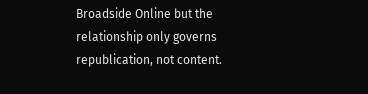Broadside Online but the relationship only governs republication, not content.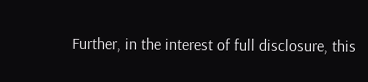Further, in the interest of full disclosure, this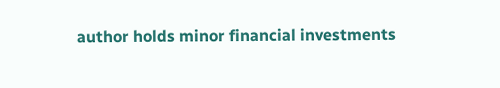author holds minor financial investments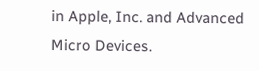in Apple, Inc. and Advanced Micro Devices.